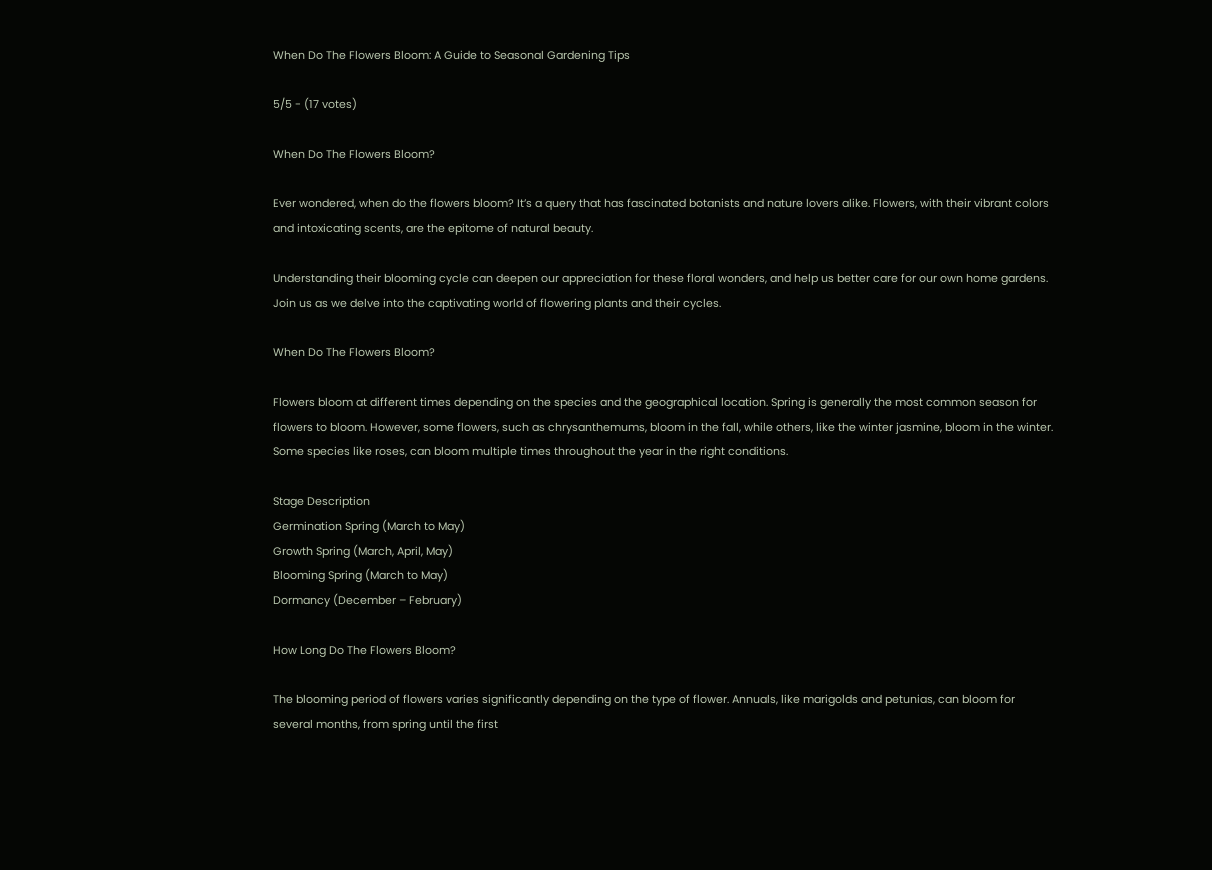When Do The Flowers Bloom: A Guide to Seasonal Gardening Tips

5/5 - (17 votes)

When Do The Flowers Bloom?

Ever wondered, when do the flowers bloom? It’s a query that has fascinated botanists and nature lovers alike. Flowers, with their vibrant colors and intoxicating scents, are the epitome of natural beauty.

Understanding their blooming cycle can deepen our appreciation for these floral wonders, and help us better care for our own home gardens. Join us as we delve into the captivating world of flowering plants and their cycles.

When Do The Flowers Bloom?

Flowers bloom at different times depending on the species and the geographical location. Spring is generally the most common season for flowers to bloom. However, some flowers, such as chrysanthemums, bloom in the fall, while others, like the winter jasmine, bloom in the winter. Some species like roses, can bloom multiple times throughout the year in the right conditions.

Stage Description
Germination Spring (March to May)
Growth Spring (March, April, May)
Blooming Spring (March to May)
Dormancy (December – February)

How Long Do The Flowers Bloom?

The blooming period of flowers varies significantly depending on the type of flower. Annuals, like marigolds and petunias, can bloom for several months, from spring until the first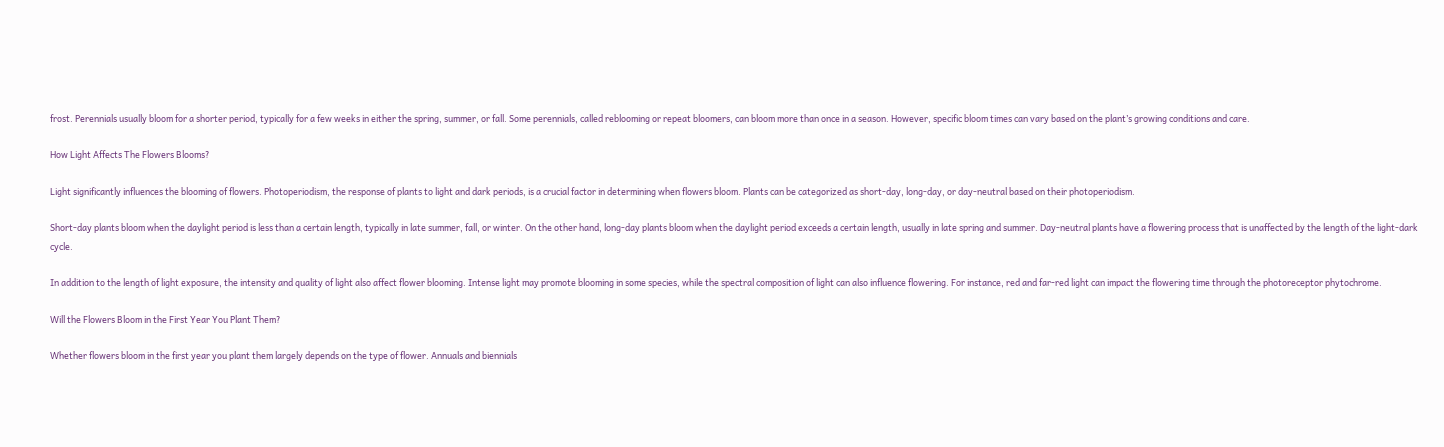frost. Perennials usually bloom for a shorter period, typically for a few weeks in either the spring, summer, or fall. Some perennials, called reblooming or repeat bloomers, can bloom more than once in a season. However, specific bloom times can vary based on the plant’s growing conditions and care.

How Light Affects The Flowers Blooms?

Light significantly influences the blooming of flowers. Photoperiodism, the response of plants to light and dark periods, is a crucial factor in determining when flowers bloom. Plants can be categorized as short-day, long-day, or day-neutral based on their photoperiodism.

Short-day plants bloom when the daylight period is less than a certain length, typically in late summer, fall, or winter. On the other hand, long-day plants bloom when the daylight period exceeds a certain length, usually in late spring and summer. Day-neutral plants have a flowering process that is unaffected by the length of the light-dark cycle.

In addition to the length of light exposure, the intensity and quality of light also affect flower blooming. Intense light may promote blooming in some species, while the spectral composition of light can also influence flowering. For instance, red and far-red light can impact the flowering time through the photoreceptor phytochrome.

Will the Flowers Bloom in the First Year You Plant Them?

Whether flowers bloom in the first year you plant them largely depends on the type of flower. Annuals and biennials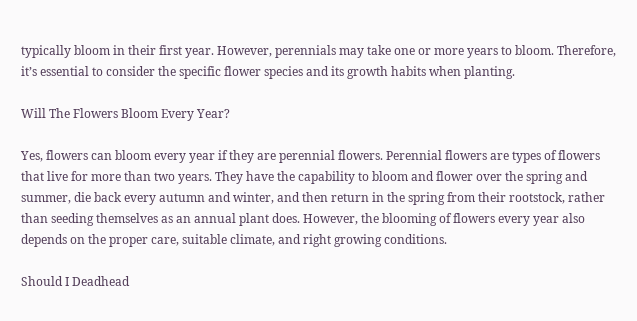typically bloom in their first year. However, perennials may take one or more years to bloom. Therefore, it’s essential to consider the specific flower species and its growth habits when planting.

Will The Flowers Bloom Every Year?

Yes, flowers can bloom every year if they are perennial flowers. Perennial flowers are types of flowers that live for more than two years. They have the capability to bloom and flower over the spring and summer, die back every autumn and winter, and then return in the spring from their rootstock, rather than seeding themselves as an annual plant does. However, the blooming of flowers every year also depends on the proper care, suitable climate, and right growing conditions.

Should I Deadhead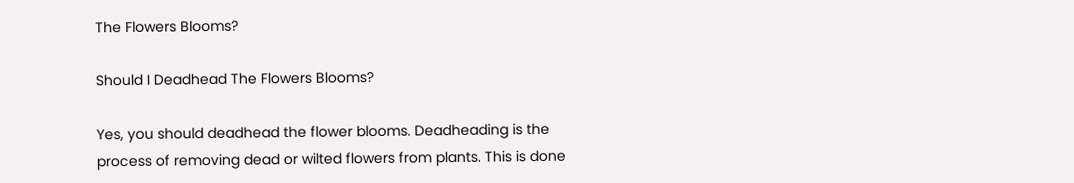The Flowers Blooms?

Should I Deadhead The Flowers Blooms?

Yes, you should deadhead the flower blooms. Deadheading is the process of removing dead or wilted flowers from plants. This is done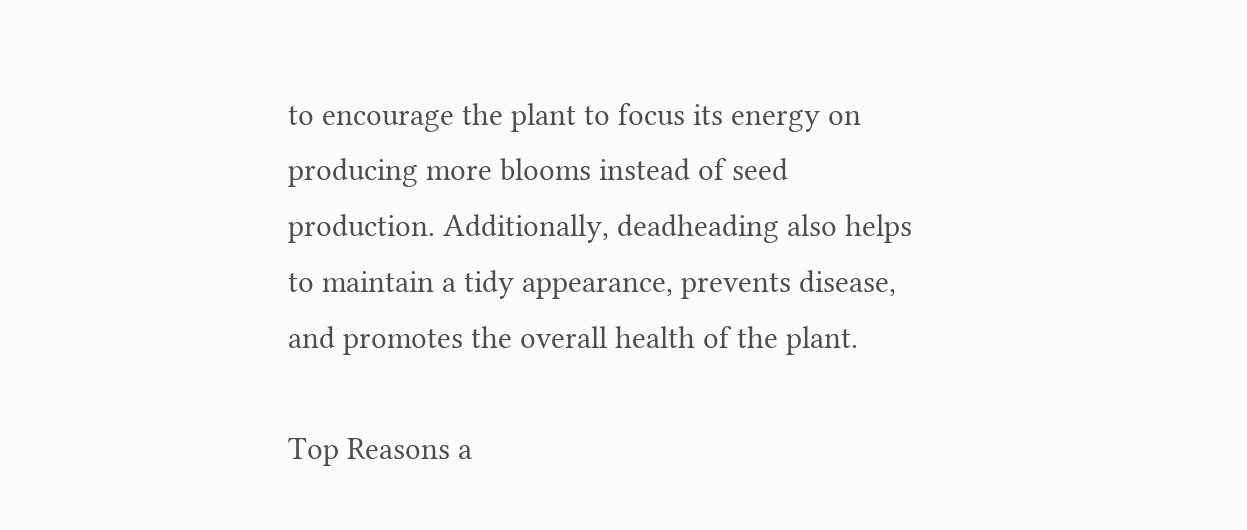to encourage the plant to focus its energy on producing more blooms instead of seed production. Additionally, deadheading also helps to maintain a tidy appearance, prevents disease, and promotes the overall health of the plant.

Top Reasons a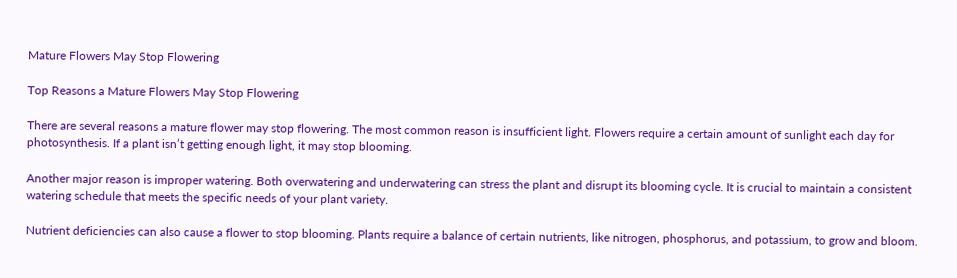Mature Flowers May Stop Flowering

Top Reasons a Mature Flowers May Stop Flowering

There are several reasons a mature flower may stop flowering. The most common reason is insufficient light. Flowers require a certain amount of sunlight each day for photosynthesis. If a plant isn’t getting enough light, it may stop blooming.

Another major reason is improper watering. Both overwatering and underwatering can stress the plant and disrupt its blooming cycle. It is crucial to maintain a consistent watering schedule that meets the specific needs of your plant variety.

Nutrient deficiencies can also cause a flower to stop blooming. Plants require a balance of certain nutrients, like nitrogen, phosphorus, and potassium, to grow and bloom.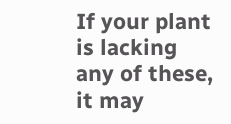If your plant is lacking any of these, it may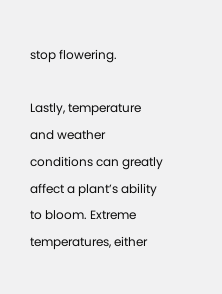stop flowering.

Lastly, temperature and weather conditions can greatly affect a plant’s ability to bloom. Extreme temperatures, either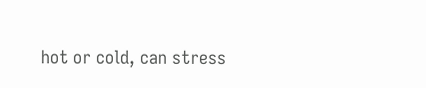hot or cold, can stress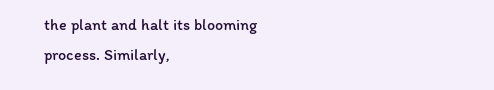the plant and halt its blooming process. Similarly,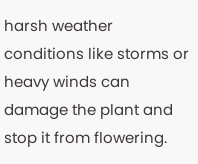harsh weather conditions like storms or heavy winds can damage the plant and stop it from flowering.